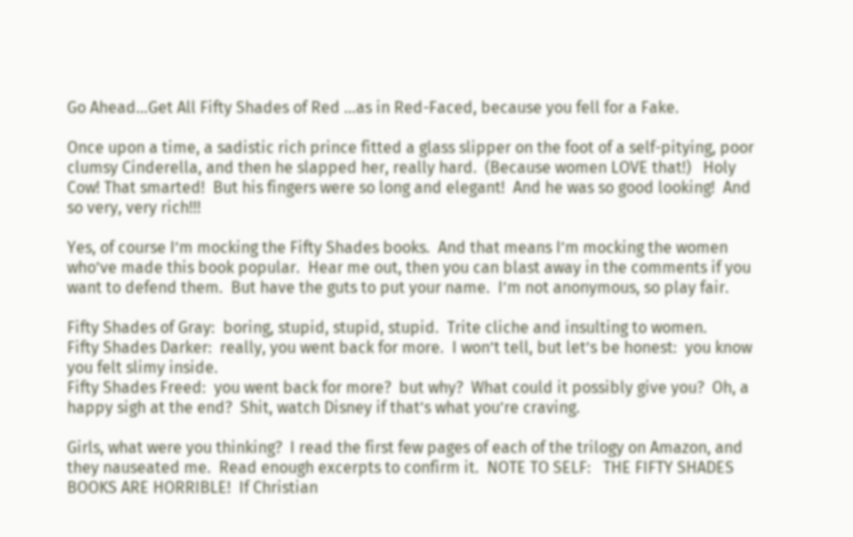Go Ahead…Get All Fifty Shades of Red …as in Red-Faced, because you fell for a Fake.

Once upon a time, a sadistic rich prince fitted a glass slipper on the foot of a self-pitying, poor clumsy Cinderella, and then he slapped her, really hard.  (Because women LOVE that!)   Holy Cow! That smarted!  But his fingers were so long and elegant!  And he was so good looking!  And so very, very rich!!!

Yes, of course I’m mocking the Fifty Shades books.  And that means I’m mocking the women who’ve made this book popular.  Hear me out, then you can blast away in the comments if you want to defend them.  But have the guts to put your name.  I’m not anonymous, so play fair.

Fifty Shades of Gray:  boring, stupid, stupid, stupid.  Trite cliche and insulting to women.
Fifty Shades Darker:  really, you went back for more.  I won’t tell, but let’s be honest:  you know you felt slimy inside.
Fifty Shades Freed:  you went back for more?  but why?  What could it possibly give you?  Oh, a happy sigh at the end?  Shit, watch Disney if that’s what you’re craving.

Girls, what were you thinking?  I read the first few pages of each of the trilogy on Amazon, and they nauseated me.  Read enough excerpts to confirm it.  NOTE TO SELF:   THE FIFTY SHADES BOOKS ARE HORRIBLE!  If Christian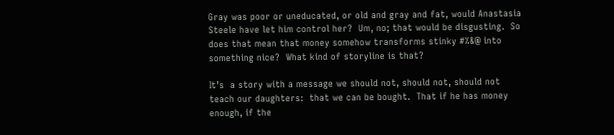Gray was poor or uneducated, or old and gray and fat, would Anastasia Steele have let him control her?  Um, no; that would be disgusting.  So does that mean that money somehow transforms stinky #%&@ into something nice?  What kind of storyline is that?

It’s  a story with a message we should not, should not, should not teach our daughters:  that we can be bought.  That if he has money enough, if the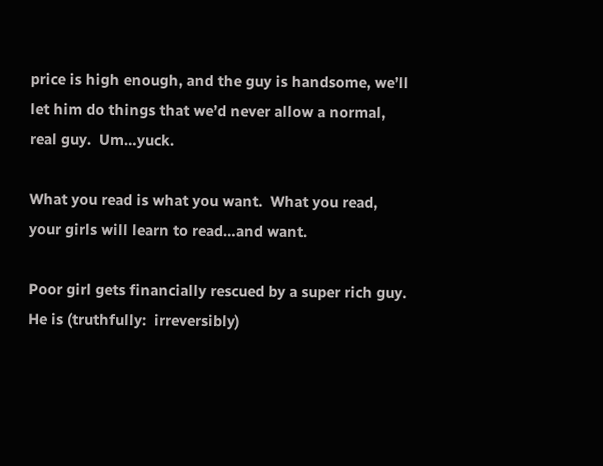price is high enough, and the guy is handsome, we’ll let him do things that we’d never allow a normal, real guy.  Um…yuck.

What you read is what you want.  What you read, your girls will learn to read…and want.

Poor girl gets financially rescued by a super rich guy.  He is (truthfully:  irreversibly)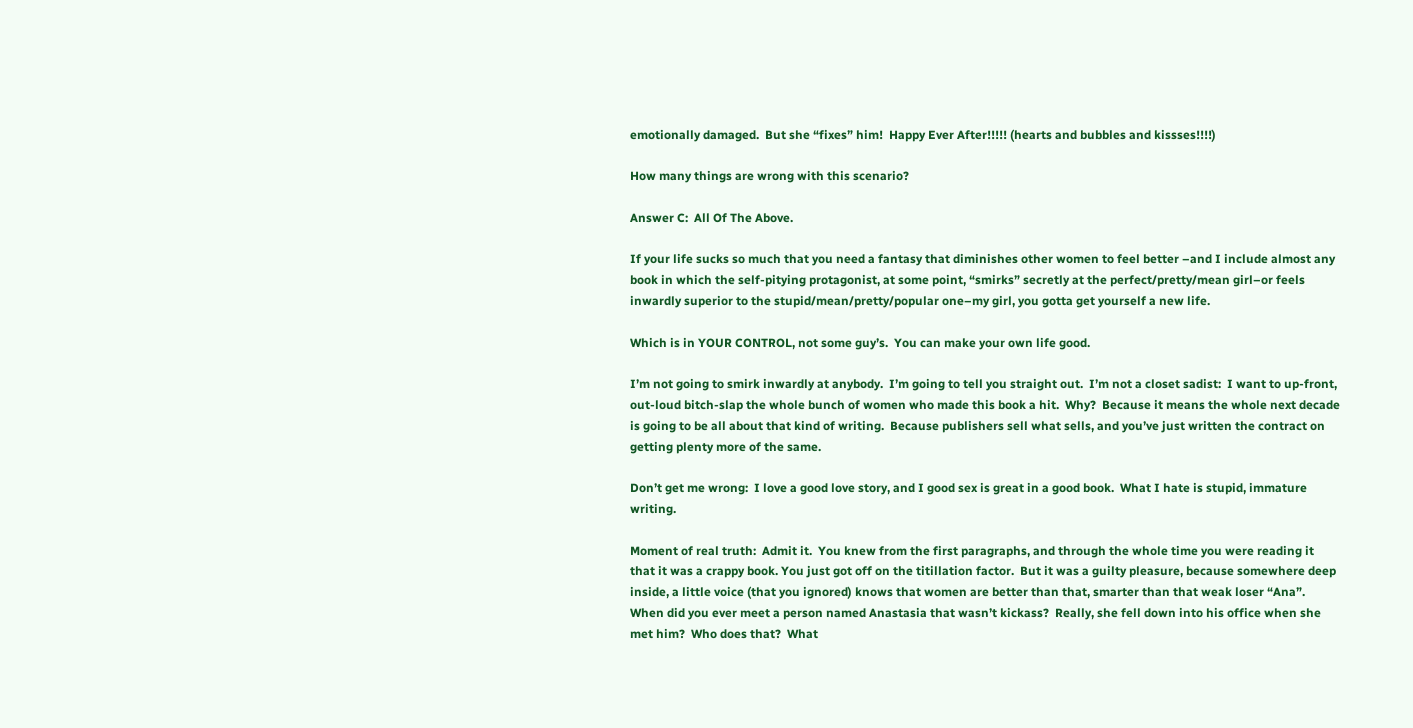emotionally damaged.  But she “fixes” him!  Happy Ever After!!!!! (hearts and bubbles and kissses!!!!)

How many things are wrong with this scenario?

Answer C:  All Of The Above.

If your life sucks so much that you need a fantasy that diminishes other women to feel better –and I include almost any book in which the self-pitying protagonist, at some point, “smirks” secretly at the perfect/pretty/mean girl–or feels inwardly superior to the stupid/mean/pretty/popular one–my girl, you gotta get yourself a new life.

Which is in YOUR CONTROL, not some guy’s.  You can make your own life good.

I’m not going to smirk inwardly at anybody.  I’m going to tell you straight out.  I’m not a closet sadist:  I want to up-front, out-loud bitch-slap the whole bunch of women who made this book a hit.  Why?  Because it means the whole next decade is going to be all about that kind of writing.  Because publishers sell what sells, and you’ve just written the contract on getting plenty more of the same.

Don’t get me wrong:  I love a good love story, and I good sex is great in a good book.  What I hate is stupid, immature writing.

Moment of real truth:  Admit it.  You knew from the first paragraphs, and through the whole time you were reading it that it was a crappy book. You just got off on the titillation factor.  But it was a guilty pleasure, because somewhere deep inside, a little voice (that you ignored) knows that women are better than that, smarter than that weak loser “Ana”.  When did you ever meet a person named Anastasia that wasn’t kickass?  Really, she fell down into his office when she met him?  Who does that?  What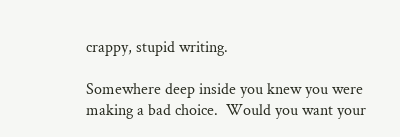crappy, stupid writing.

Somewhere deep inside you knew you were making a bad choice.  Would you want your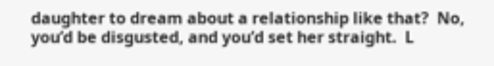daughter to dream about a relationship like that?  No, you’d be disgusted, and you’d set her straight.  L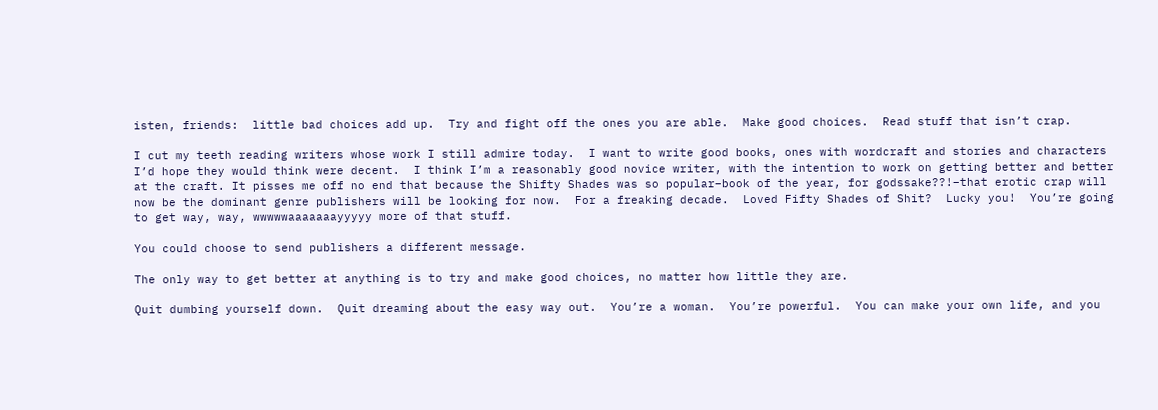isten, friends:  little bad choices add up.  Try and fight off the ones you are able.  Make good choices.  Read stuff that isn’t crap.

I cut my teeth reading writers whose work I still admire today.  I want to write good books, ones with wordcraft and stories and characters I’d hope they would think were decent.  I think I’m a reasonably good novice writer, with the intention to work on getting better and better at the craft. It pisses me off no end that because the Shifty Shades was so popular–book of the year, for godssake??!–that erotic crap will now be the dominant genre publishers will be looking for now.  For a freaking decade.  Loved Fifty Shades of Shit?  Lucky you!  You’re going to get way, way, wwwwwaaaaaaayyyyy more of that stuff.

You could choose to send publishers a different message.

The only way to get better at anything is to try and make good choices, no matter how little they are.

Quit dumbing yourself down.  Quit dreaming about the easy way out.  You’re a woman.  You’re powerful.  You can make your own life, and you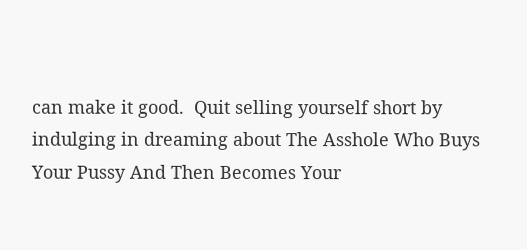can make it good.  Quit selling yourself short by indulging in dreaming about The Asshole Who Buys Your Pussy And Then Becomes Your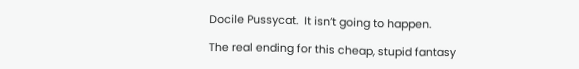Docile Pussycat.  It isn’t going to happen.

The real ending for this cheap, stupid fantasy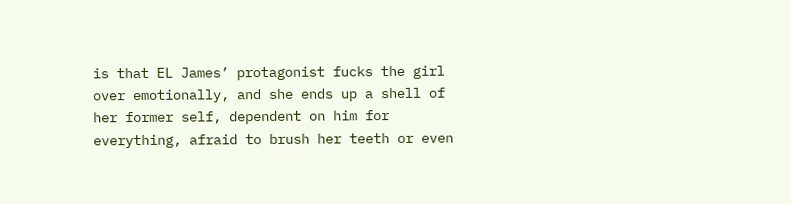is that EL James’ protagonist fucks the girl over emotionally, and she ends up a shell of her former self, dependent on him for everything, afraid to brush her teeth or even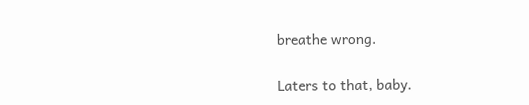breathe wrong.

Laters to that, baby.